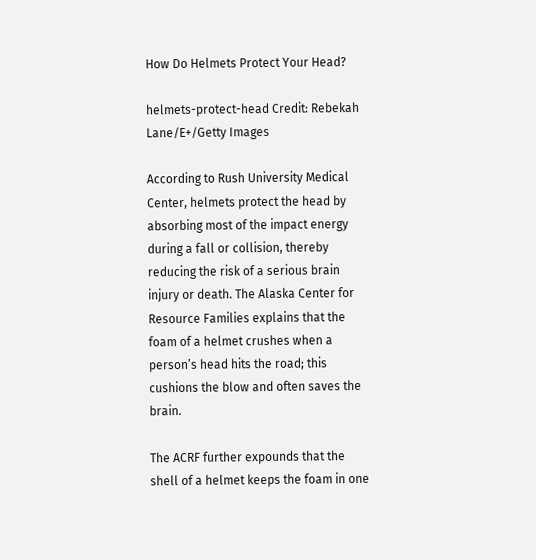How Do Helmets Protect Your Head?

helmets-protect-head Credit: Rebekah Lane/E+/Getty Images

According to Rush University Medical Center, helmets protect the head by absorbing most of the impact energy during a fall or collision, thereby reducing the risk of a serious brain injury or death. The Alaska Center for Resource Families explains that the foam of a helmet crushes when a person’s head hits the road; this cushions the blow and often saves the brain.

The ACRF further expounds that the shell of a helmet keeps the foam in one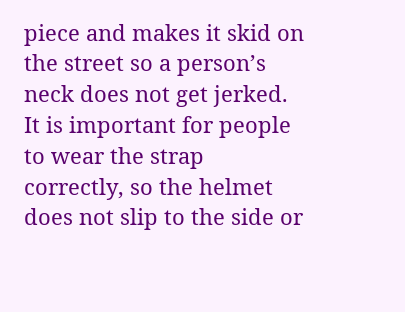piece and makes it skid on the street so a person’s neck does not get jerked. It is important for people to wear the strap correctly, so the helmet does not slip to the side or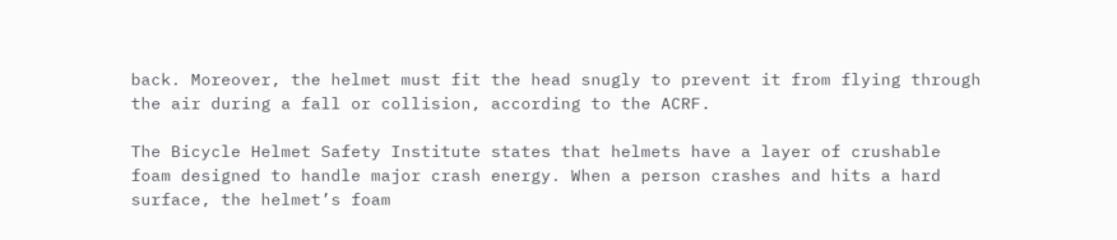back. Moreover, the helmet must fit the head snugly to prevent it from flying through the air during a fall or collision, according to the ACRF.

The Bicycle Helmet Safety Institute states that helmets have a layer of crushable foam designed to handle major crash energy. When a person crashes and hits a hard surface, the helmet’s foam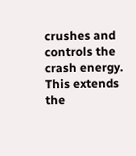crushes and controls the crash energy. This extends the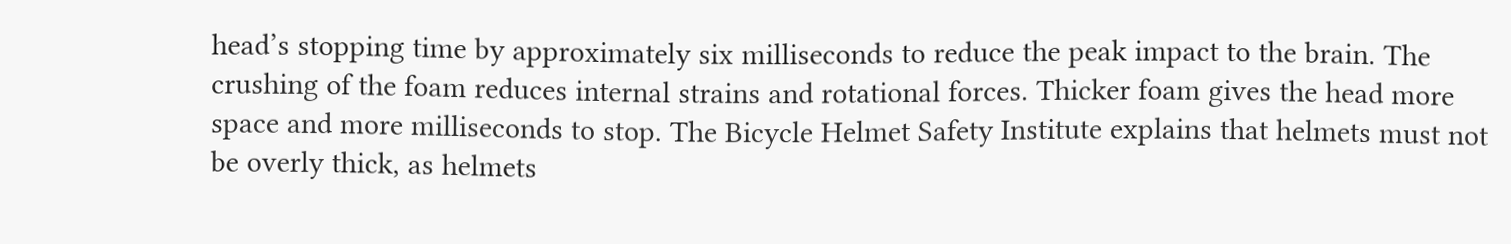head’s stopping time by approximately six milliseconds to reduce the peak impact to the brain. The crushing of the foam reduces internal strains and rotational forces. Thicker foam gives the head more space and more milliseconds to stop. The Bicycle Helmet Safety Institute explains that helmets must not be overly thick, as helmets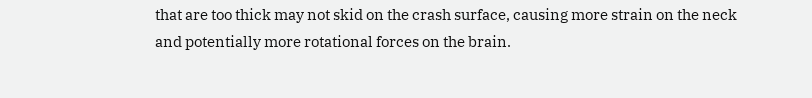that are too thick may not skid on the crash surface, causing more strain on the neck and potentially more rotational forces on the brain.